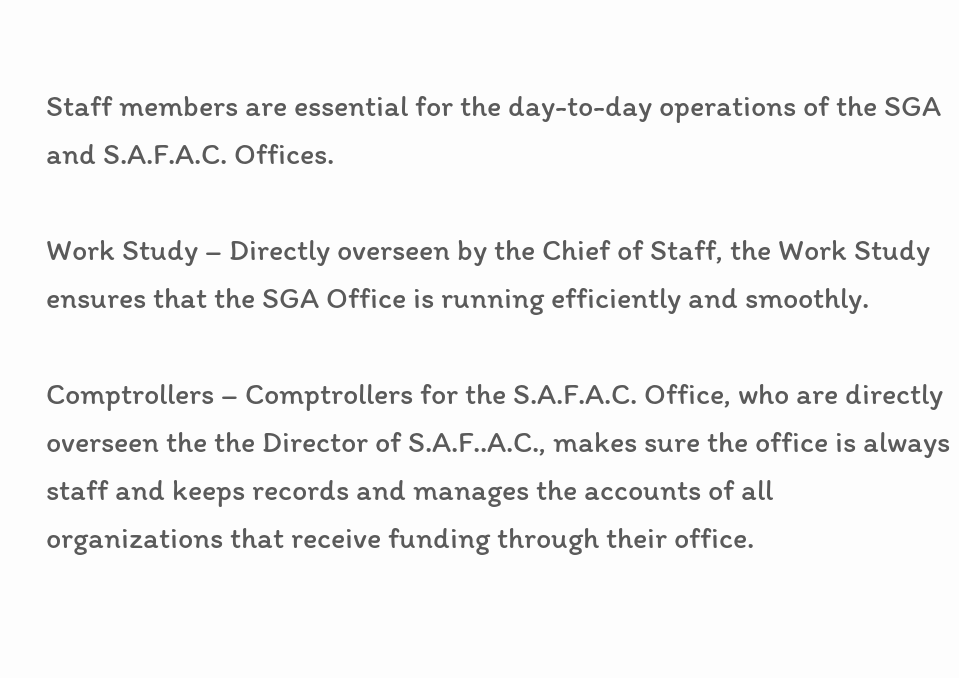Staff members are essential for the day-to-day operations of the SGA and S.A.F.A.C. Offices.

Work Study – Directly overseen by the Chief of Staff, the Work Study ensures that the SGA Office is running efficiently and smoothly.

Comptrollers – Comptrollers for the S.A.F.A.C. Office, who are directly overseen the the Director of S.A.F..A.C., makes sure the office is always staff and keeps records and manages the accounts of all organizations that receive funding through their office.